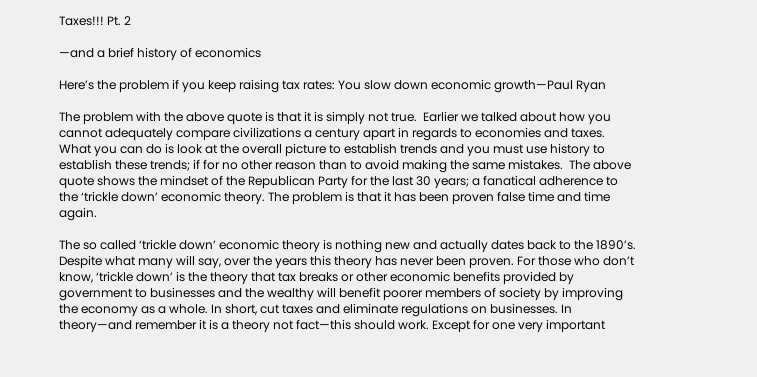Taxes!!! Pt. 2

—and a brief history of economics

Here’s the problem if you keep raising tax rates: You slow down economic growth—Paul Ryan

The problem with the above quote is that it is simply not true.  Earlier we talked about how you cannot adequately compare civilizations a century apart in regards to economies and taxes. What you can do is look at the overall picture to establish trends and you must use history to establish these trends; if for no other reason than to avoid making the same mistakes.  The above quote shows the mindset of the Republican Party for the last 30 years; a fanatical adherence to the ‘trickle down’ economic theory. The problem is that it has been proven false time and time again.

The so called ‘trickle down’ economic theory is nothing new and actually dates back to the 1890’s.  Despite what many will say, over the years this theory has never been proven. For those who don’t know, ‘trickle down’ is the theory that tax breaks or other economic benefits provided by government to businesses and the wealthy will benefit poorer members of society by improving the economy as a whole. In short, cut taxes and eliminate regulations on businesses. In theory—and remember it is a theory not fact—this should work. Except for one very important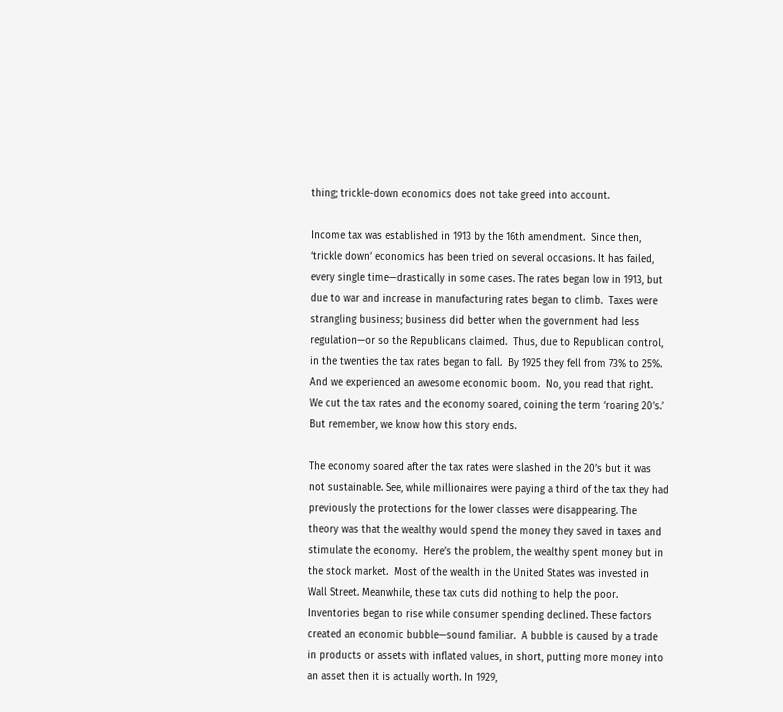thing; trickle-down economics does not take greed into account.

Income tax was established in 1913 by the 16th amendment.  Since then, ‘trickle down’ economics has been tried on several occasions. It has failed, every single time—drastically in some cases. The rates began low in 1913, but due to war and increase in manufacturing rates began to climb.  Taxes were strangling business; business did better when the government had less regulation—or so the Republicans claimed.  Thus, due to Republican control, in the twenties the tax rates began to fall.  By 1925 they fell from 73% to 25%.  And we experienced an awesome economic boom.  No, you read that right.  We cut the tax rates and the economy soared, coining the term ‘roaring 20’s.’  But remember, we know how this story ends.

The economy soared after the tax rates were slashed in the 20’s but it was not sustainable. See, while millionaires were paying a third of the tax they had previously the protections for the lower classes were disappearing. The theory was that the wealthy would spend the money they saved in taxes and stimulate the economy.  Here’s the problem, the wealthy spent money but in the stock market.  Most of the wealth in the United States was invested in Wall Street. Meanwhile, these tax cuts did nothing to help the poor.  Inventories began to rise while consumer spending declined. These factors created an economic bubble—sound familiar.  A bubble is caused by a trade in products or assets with inflated values, in short, putting more money into an asset then it is actually worth. In 1929,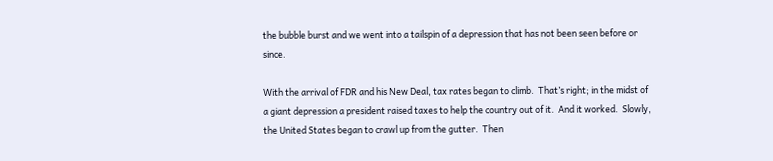the bubble burst and we went into a tailspin of a depression that has not been seen before or since.

With the arrival of FDR and his New Deal, tax rates began to climb.  That’s right; in the midst of a giant depression a president raised taxes to help the country out of it.  And it worked.  Slowly, the United States began to crawl up from the gutter.  Then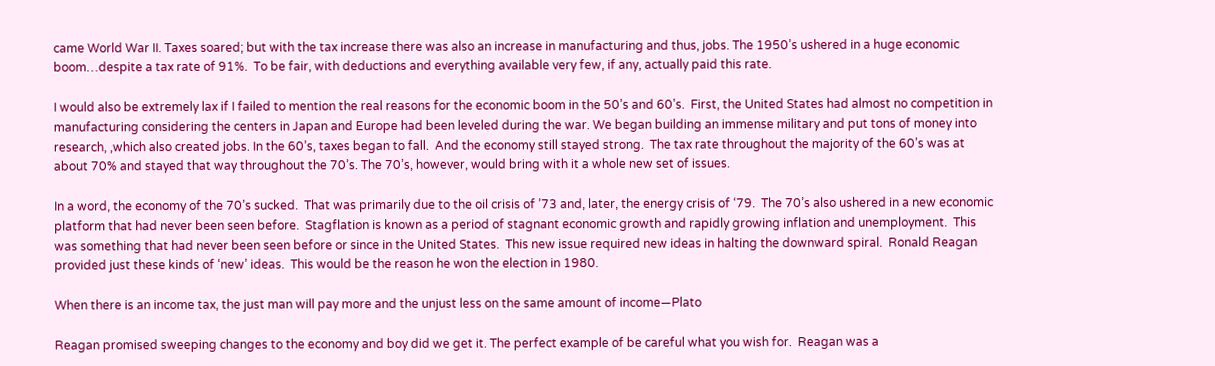came World War II. Taxes soared; but with the tax increase there was also an increase in manufacturing and thus, jobs. The 1950’s ushered in a huge economic boom…despite a tax rate of 91%.  To be fair, with deductions and everything available very few, if any, actually paid this rate.

I would also be extremely lax if I failed to mention the real reasons for the economic boom in the 50’s and 60’s.  First, the United States had almost no competition in manufacturing considering the centers in Japan and Europe had been leveled during the war. We began building an immense military and put tons of money into research, ,which also created jobs. In the 60’s, taxes began to fall.  And the economy still stayed strong.  The tax rate throughout the majority of the 60’s was at about 70% and stayed that way throughout the 70’s. The 70’s, however, would bring with it a whole new set of issues.

In a word, the economy of the 70’s sucked.  That was primarily due to the oil crisis of ’73 and, later, the energy crisis of ‘79.  The 70’s also ushered in a new economic platform that had never been seen before.  Stagflation is known as a period of stagnant economic growth and rapidly growing inflation and unemployment.  This was something that had never been seen before or since in the United States.  This new issue required new ideas in halting the downward spiral.  Ronald Reagan provided just these kinds of ‘new’ ideas.  This would be the reason he won the election in 1980.

When there is an income tax, the just man will pay more and the unjust less on the same amount of income—Plato

Reagan promised sweeping changes to the economy and boy did we get it. The perfect example of be careful what you wish for.  Reagan was a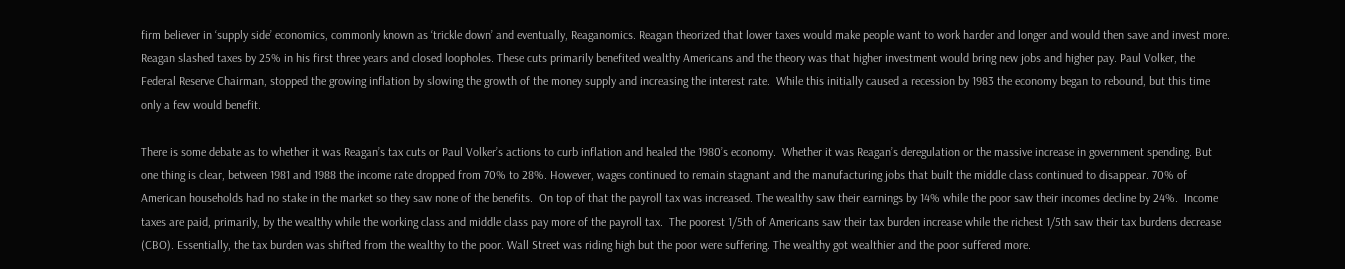firm believer in ‘supply side’ economics, commonly known as ‘trickle down’ and eventually, Reaganomics. Reagan theorized that lower taxes would make people want to work harder and longer and would then save and invest more.   Reagan slashed taxes by 25% in his first three years and closed loopholes. These cuts primarily benefited wealthy Americans and the theory was that higher investment would bring new jobs and higher pay. Paul Volker, the Federal Reserve Chairman, stopped the growing inflation by slowing the growth of the money supply and increasing the interest rate.  While this initially caused a recession by 1983 the economy began to rebound, but this time only a few would benefit.

There is some debate as to whether it was Reagan’s tax cuts or Paul Volker’s actions to curb inflation and healed the 1980’s economy.  Whether it was Reagan’s deregulation or the massive increase in government spending. But one thing is clear, between 1981 and 1988 the income rate dropped from 70% to 28%. However, wages continued to remain stagnant and the manufacturing jobs that built the middle class continued to disappear. 70% of American households had no stake in the market so they saw none of the benefits.  On top of that the payroll tax was increased. The wealthy saw their earnings by 14% while the poor saw their incomes decline by 24%.  Income taxes are paid, primarily, by the wealthy while the working class and middle class pay more of the payroll tax.  The poorest 1/5th of Americans saw their tax burden increase while the richest 1/5th saw their tax burdens decrease (CBO). Essentially, the tax burden was shifted from the wealthy to the poor. Wall Street was riding high but the poor were suffering. The wealthy got wealthier and the poor suffered more.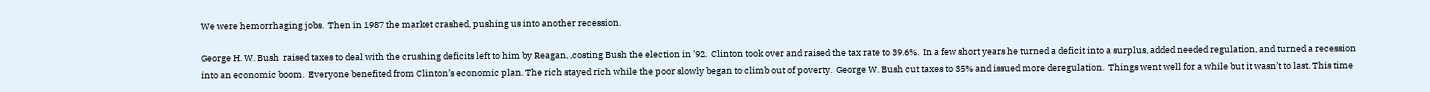We were hemorrhaging jobs.  Then in 1987 the market crashed, pushing us into another recession.

George H. W. Bush  raised taxes to deal with the crushing deficits left to him by Reagan, ,costing Bush the election in ’92.  Clinton took over and raised the tax rate to 39.6%.  In a few short years he turned a deficit into a surplus, added needed regulation, and turned a recession into an economic boom.  Everyone benefited from Clinton’s economic plan. The rich stayed rich while the poor slowly began to climb out of poverty.  George W. Bush cut taxes to 35% and issued more deregulation.  Things went well for a while but it wasn’t to last. This time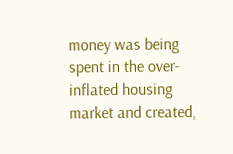money was being spent in the over-inflated housing market and created,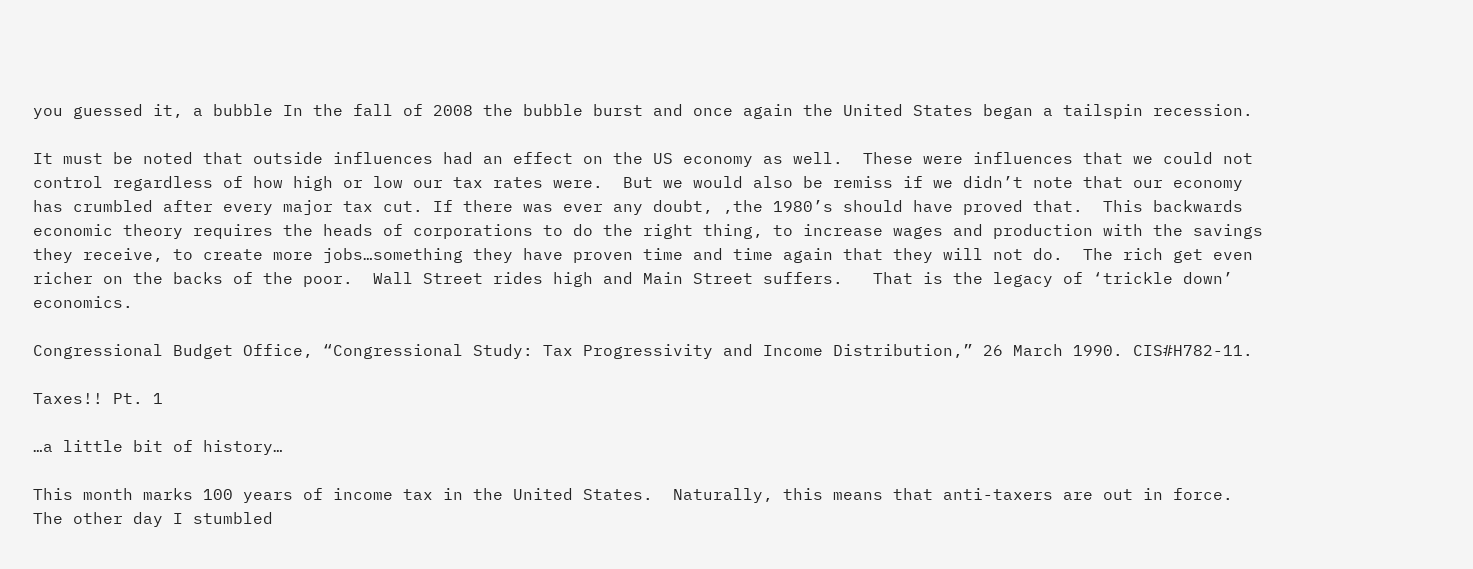you guessed it, a bubble In the fall of 2008 the bubble burst and once again the United States began a tailspin recession.

It must be noted that outside influences had an effect on the US economy as well.  These were influences that we could not control regardless of how high or low our tax rates were.  But we would also be remiss if we didn’t note that our economy has crumbled after every major tax cut. If there was ever any doubt, ,the 1980’s should have proved that.  This backwards economic theory requires the heads of corporations to do the right thing, to increase wages and production with the savings they receive, to create more jobs…something they have proven time and time again that they will not do.  The rich get even richer on the backs of the poor.  Wall Street rides high and Main Street suffers.   That is the legacy of ‘trickle down’ economics.

Congressional Budget Office, “Congressional Study: Tax Progressivity and Income Distribution,” 26 March 1990. CIS#H782-11.

Taxes!! Pt. 1

…a little bit of history…

This month marks 100 years of income tax in the United States.  Naturally, this means that anti-taxers are out in force.  The other day I stumbled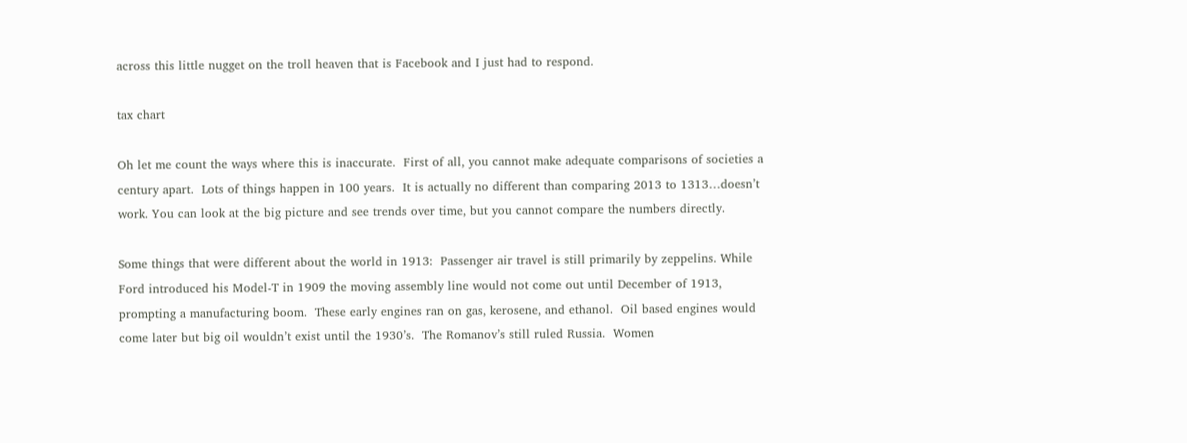across this little nugget on the troll heaven that is Facebook and I just had to respond.

tax chart

Oh let me count the ways where this is inaccurate.  First of all, you cannot make adequate comparisons of societies a century apart.  Lots of things happen in 100 years.  It is actually no different than comparing 2013 to 1313…doesn’t work. You can look at the big picture and see trends over time, but you cannot compare the numbers directly.

Some things that were different about the world in 1913:  Passenger air travel is still primarily by zeppelins. While Ford introduced his Model-T in 1909 the moving assembly line would not come out until December of 1913, prompting a manufacturing boom.  These early engines ran on gas, kerosene, and ethanol.  Oil based engines would come later but big oil wouldn’t exist until the 1930’s.  The Romanov’s still ruled Russia.  Women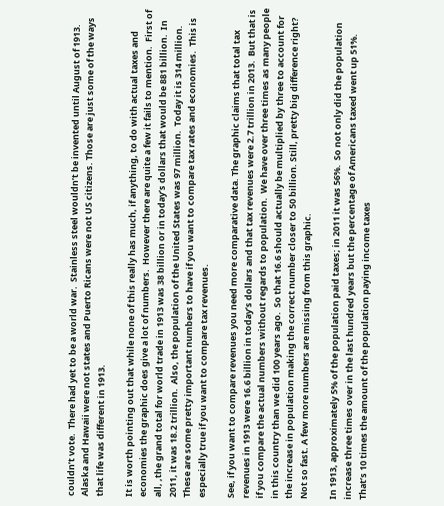couldn’t vote.  There had yet to be a world war.  Stainless steel wouldn’t be invented until August of 1913. Alaska and Hawaii were not states and Puerto Ricans were not US citizens. Those are just some of the ways that life was different in 1913.

It is worth pointing out that while none of this really has much, if anything, to do with actual taxes and economies the graphic does give a lot of numbers.  However there are quite a few it fails to mention.  First of all, ,the grand total for world trade in 1913 was 38 billion or in today’s dollars that would be 881 billion.  In 2011, it was 18.2 trillion.  Also, the population of the United States was 97 million.  Today it is 314 million.  These are some pretty important numbers to have if you want to compare tax rates and economies.  This is especially true if you want to compare tax revenues.

See, if you want to compare revenues you need more comparative data. The graphic claims that total tax revenues in 1913 were 16.6 billion in today’s dollars and that tax revenues were 2.7 trillion in 2013.  But that is if you compare the actual numbers without regards to population.  We have over three times as many people in this country than we did 100 years ago.  So that 16.6 should actually be multiplied by three to account for the increase in population making the correct number closer to 50 billion. Still, pretty big difference right?  Not so fast. A few more numbers are missing from this graphic.

In 1913, approximately 5% of the population paid taxes; in 2011 it was 56%.  So not only did the population increase three times over in the last hundred years but the percentage of Americans taxed went up 51%.  That’s 10 times the amount of the population paying income taxes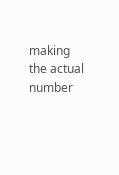making the actual number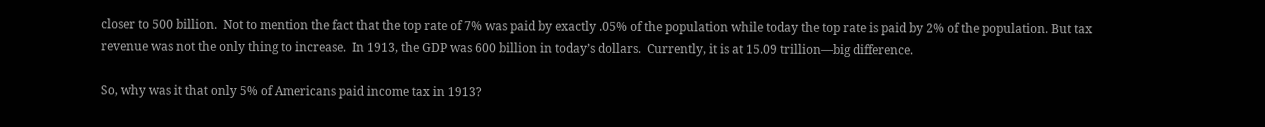closer to 500 billion.  Not to mention the fact that the top rate of 7% was paid by exactly .05% of the population while today the top rate is paid by 2% of the population. But tax revenue was not the only thing to increase.  In 1913, the GDP was 600 billion in today’s dollars.  Currently, it is at 15.09 trillion—big difference.

So, why was it that only 5% of Americans paid income tax in 1913?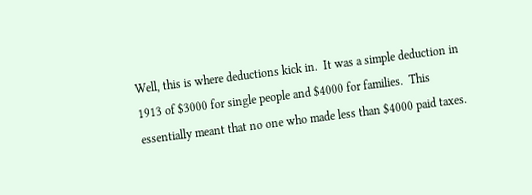Well, this is where deductions kick in.  It was a simple deduction in 1913 of $3000 for single people and $4000 for families.  This essentially meant that no one who made less than $4000 paid taxes.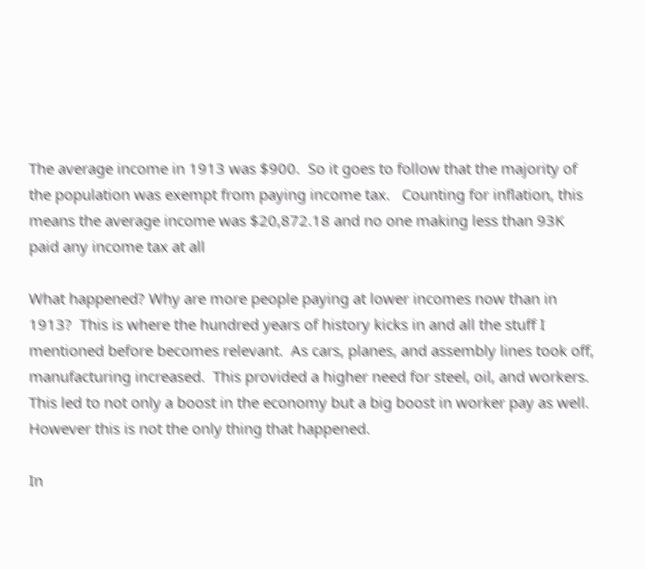The average income in 1913 was $900.  So it goes to follow that the majority of the population was exempt from paying income tax.   Counting for inflation, this means the average income was $20,872.18 and no one making less than 93K paid any income tax at all

What happened? Why are more people paying at lower incomes now than in 1913?  This is where the hundred years of history kicks in and all the stuff I mentioned before becomes relevant.  As cars, planes, and assembly lines took off, manufacturing increased.  This provided a higher need for steel, oil, and workers.  This led to not only a boost in the economy but a big boost in worker pay as well. However this is not the only thing that happened.

In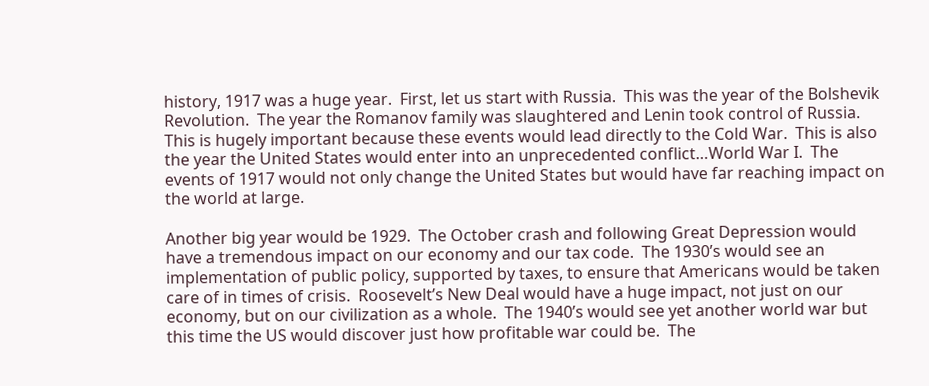history, 1917 was a huge year.  First, let us start with Russia.  This was the year of the Bolshevik Revolution.  The year the Romanov family was slaughtered and Lenin took control of Russia.   This is hugely important because these events would lead directly to the Cold War.  This is also the year the United States would enter into an unprecedented conflict…World War I.  The events of 1917 would not only change the United States but would have far reaching impact on the world at large.

Another big year would be 1929.  The October crash and following Great Depression would have a tremendous impact on our economy and our tax code.  The 1930’s would see an implementation of public policy, supported by taxes, to ensure that Americans would be taken care of in times of crisis.  Roosevelt’s New Deal would have a huge impact, not just on our economy, but on our civilization as a whole.  The 1940’s would see yet another world war but this time the US would discover just how profitable war could be.  The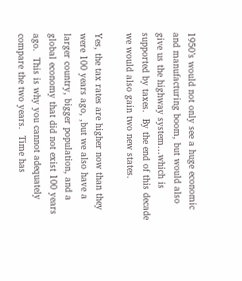1950’s would not only see a huge economic and manufacturing boom, but would also give us the highway system…which is supported by taxes.  By the end of this decade we would also gain two new states.

Yes, the tax rates are higher now than they were 100 years ago, ,but we also have a larger country, bigger population, and a global economy that did not exist 100 years ago.  This is why you cannot adequately compare the two years.  Time has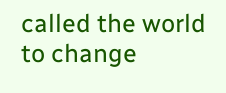called the world to change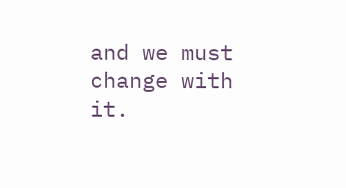and we must change with it.